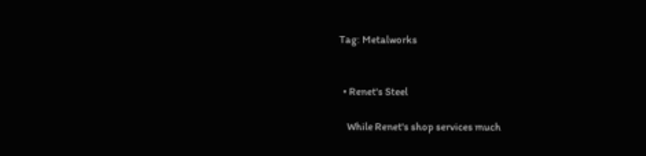Tag: Metalworks


  • Renet's Steel

    While Renet's shop services much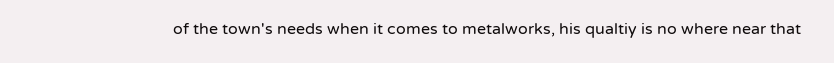of the town's needs when it comes to metalworks, his qualtiy is no where near that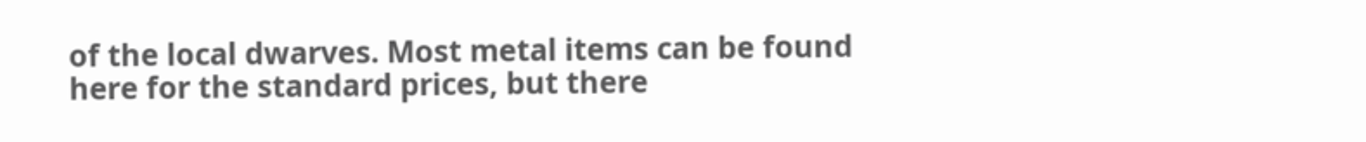of the local dwarves. Most metal items can be found here for the standard prices, but there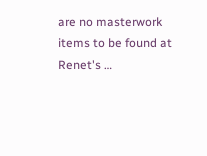are no masterwork items to be found at Renet's …